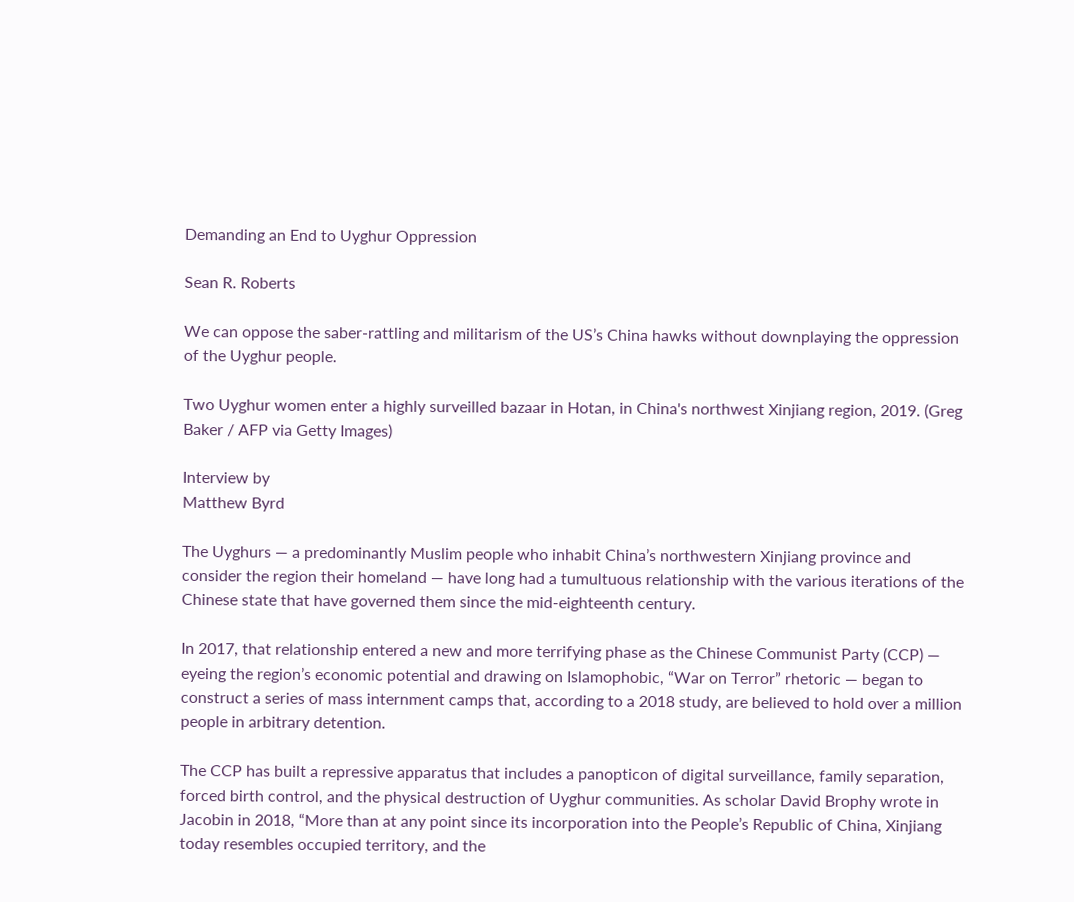Demanding an End to Uyghur Oppression

Sean R. Roberts

We can oppose the saber-rattling and militarism of the US’s China hawks without downplaying the oppression of the Uyghur people.

Two Uyghur women enter a highly surveilled bazaar in Hotan, in China's northwest Xinjiang region, 2019. (Greg Baker / AFP via Getty Images)

Interview by
Matthew Byrd

The Uyghurs — a predominantly Muslim people who inhabit China’s northwestern Xinjiang province and consider the region their homeland — have long had a tumultuous relationship with the various iterations of the Chinese state that have governed them since the mid-eighteenth century.

In 2017, that relationship entered a new and more terrifying phase as the Chinese Communist Party (CCP) — eyeing the region’s economic potential and drawing on Islamophobic, “War on Terror” rhetoric — began to construct a series of mass internment camps that, according to a 2018 study, are believed to hold over a million people in arbitrary detention.

The CCP has built a repressive apparatus that includes a panopticon of digital surveillance, family separation, forced birth control, and the physical destruction of Uyghur communities. As scholar David Brophy wrote in Jacobin in 2018, “More than at any point since its incorporation into the People’s Republic of China, Xinjiang today resembles occupied territory, and the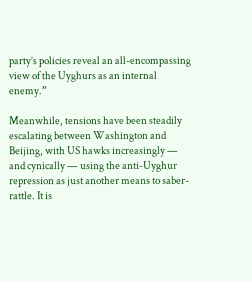party’s policies reveal an all-encompassing view of the Uyghurs as an internal enemy.”

Meanwhile, tensions have been steadily escalating between Washington and Beijing, with US hawks increasingly — and cynically — using the anti-Uyghur repression as just another means to saber-rattle. It is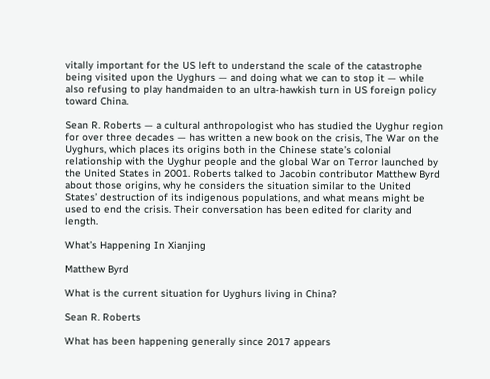vitally important for the US left to understand the scale of the catastrophe being visited upon the Uyghurs — and doing what we can to stop it — while also refusing to play handmaiden to an ultra-hawkish turn in US foreign policy toward China.

Sean R. Roberts — a cultural anthropologist who has studied the Uyghur region for over three decades — has written a new book on the crisis, The War on the Uyghurs, which places its origins both in the Chinese state’s colonial relationship with the Uyghur people and the global War on Terror launched by the United States in 2001. Roberts talked to Jacobin contributor Matthew Byrd about those origins, why he considers the situation similar to the United States’ destruction of its indigenous populations, and what means might be used to end the crisis. Their conversation has been edited for clarity and length.

What’s Happening In Xianjing

Matthew Byrd

What is the current situation for Uyghurs living in China?

Sean R. Roberts

What has been happening generally since 2017 appears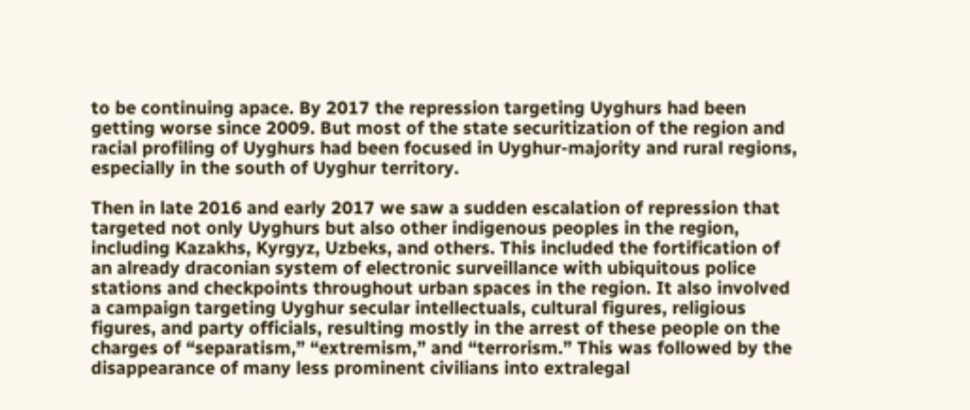to be continuing apace. By 2017 the repression targeting Uyghurs had been getting worse since 2009. But most of the state securitization of the region and racial profiling of Uyghurs had been focused in Uyghur-majority and rural regions, especially in the south of Uyghur territory.

Then in late 2016 and early 2017 we saw a sudden escalation of repression that targeted not only Uyghurs but also other indigenous peoples in the region, including Kazakhs, Kyrgyz, Uzbeks, and others. This included the fortification of an already draconian system of electronic surveillance with ubiquitous police stations and checkpoints throughout urban spaces in the region. It also involved a campaign targeting Uyghur secular intellectuals, cultural figures, religious figures, and party officials, resulting mostly in the arrest of these people on the charges of “separatism,” “extremism,” and “terrorism.” This was followed by the disappearance of many less prominent civilians into extralegal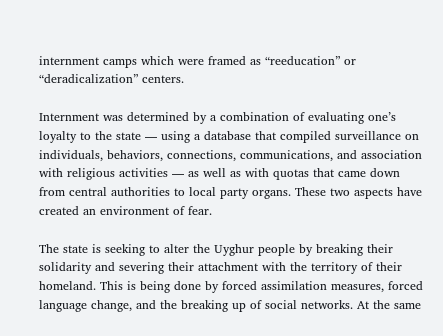internment camps which were framed as “reeducation” or “deradicalization” centers.

Internment was determined by a combination of evaluating one’s loyalty to the state — using a database that compiled surveillance on individuals, behaviors, connections, communications, and association with religious activities — as well as with quotas that came down from central authorities to local party organs. These two aspects have created an environment of fear.

The state is seeking to alter the Uyghur people by breaking their solidarity and severing their attachment with the territory of their homeland. This is being done by forced assimilation measures, forced language change, and the breaking up of social networks. At the same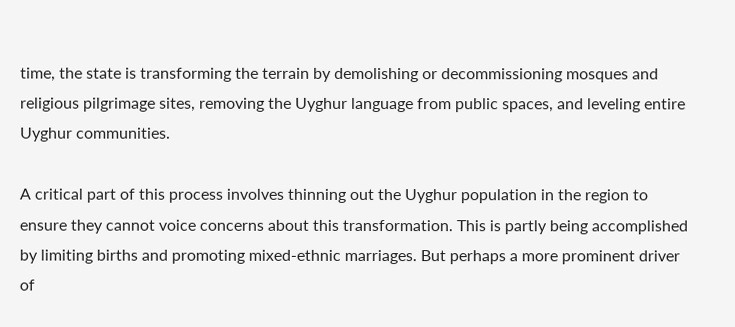time, the state is transforming the terrain by demolishing or decommissioning mosques and religious pilgrimage sites, removing the Uyghur language from public spaces, and leveling entire Uyghur communities.

A critical part of this process involves thinning out the Uyghur population in the region to ensure they cannot voice concerns about this transformation. This is partly being accomplished by limiting births and promoting mixed-ethnic marriages. But perhaps a more prominent driver of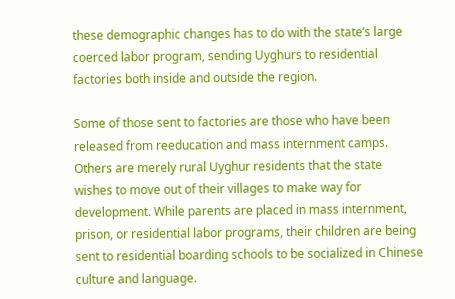these demographic changes has to do with the state’s large coerced labor program, sending Uyghurs to residential factories both inside and outside the region.

Some of those sent to factories are those who have been released from reeducation and mass internment camps. Others are merely rural Uyghur residents that the state wishes to move out of their villages to make way for development. While parents are placed in mass internment, prison, or residential labor programs, their children are being sent to residential boarding schools to be socialized in Chinese culture and language.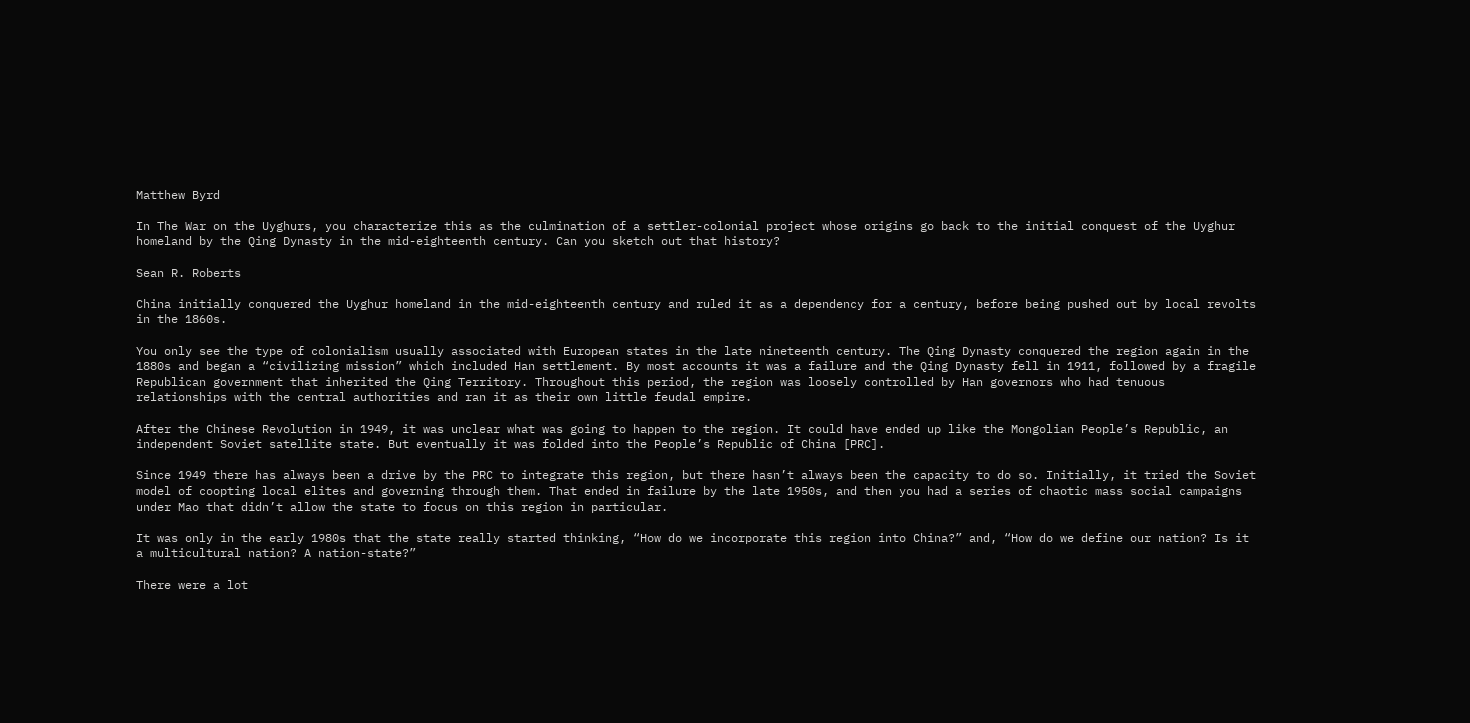Matthew Byrd

In The War on the Uyghurs, you characterize this as the culmination of a settler-colonial project whose origins go back to the initial conquest of the Uyghur homeland by the Qing Dynasty in the mid-eighteenth century. Can you sketch out that history?

Sean R. Roberts

China initially conquered the Uyghur homeland in the mid-eighteenth century and ruled it as a dependency for a century, before being pushed out by local revolts in the 1860s.

You only see the type of colonialism usually associated with European states in the late nineteenth century. The Qing Dynasty conquered the region again in the 1880s and began a “civilizing mission” which included Han settlement. By most accounts it was a failure and the Qing Dynasty fell in 1911, followed by a fragile Republican government that inherited the Qing Territory. Throughout this period, the region was loosely controlled by Han governors who had tenuous relationships with the central authorities and ran it as their own little feudal empire.

After the Chinese Revolution in 1949, it was unclear what was going to happen to the region. It could have ended up like the Mongolian People’s Republic, an independent Soviet satellite state. But eventually it was folded into the People’s Republic of China [PRC].

Since 1949 there has always been a drive by the PRC to integrate this region, but there hasn’t always been the capacity to do so. Initially, it tried the Soviet model of coopting local elites and governing through them. That ended in failure by the late 1950s, and then you had a series of chaotic mass social campaigns under Mao that didn’t allow the state to focus on this region in particular.

It was only in the early 1980s that the state really started thinking, “How do we incorporate this region into China?” and, “How do we define our nation? Is it a multicultural nation? A nation-state?”

There were a lot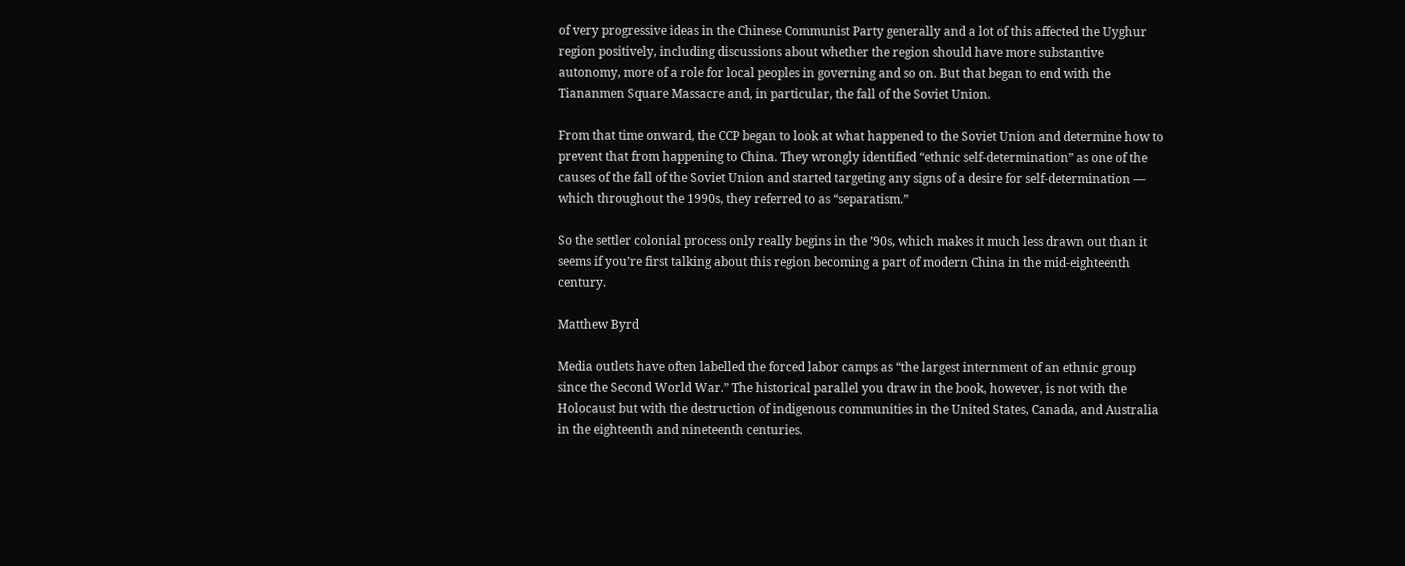of very progressive ideas in the Chinese Communist Party generally and a lot of this affected the Uyghur region positively, including discussions about whether the region should have more substantive autonomy, more of a role for local peoples in governing and so on. But that began to end with the Tiananmen Square Massacre and, in particular, the fall of the Soviet Union.

From that time onward, the CCP began to look at what happened to the Soviet Union and determine how to prevent that from happening to China. They wrongly identified “ethnic self-determination” as one of the causes of the fall of the Soviet Union and started targeting any signs of a desire for self-determination — which throughout the 1990s, they referred to as “separatism.”

So the settler colonial process only really begins in the ’90s, which makes it much less drawn out than it seems if you’re first talking about this region becoming a part of modern China in the mid-eighteenth century.

Matthew Byrd

Media outlets have often labelled the forced labor camps as “the largest internment of an ethnic group since the Second World War.” The historical parallel you draw in the book, however, is not with the Holocaust but with the destruction of indigenous communities in the United States, Canada, and Australia in the eighteenth and nineteenth centuries.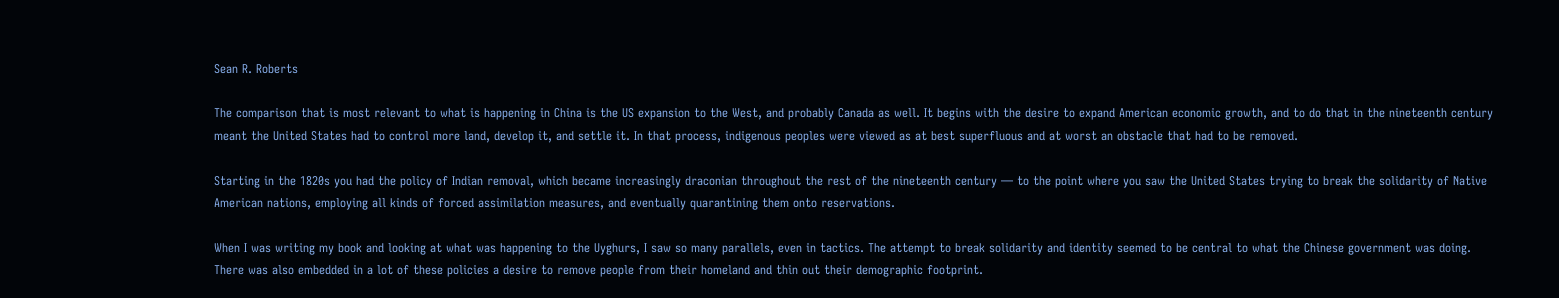Sean R. Roberts

The comparison that is most relevant to what is happening in China is the US expansion to the West, and probably Canada as well. It begins with the desire to expand American economic growth, and to do that in the nineteenth century meant the United States had to control more land, develop it, and settle it. In that process, indigenous peoples were viewed as at best superfluous and at worst an obstacle that had to be removed.

Starting in the 1820s you had the policy of Indian removal, which became increasingly draconian throughout the rest of the nineteenth century — to the point where you saw the United States trying to break the solidarity of Native American nations, employing all kinds of forced assimilation measures, and eventually quarantining them onto reservations.

When I was writing my book and looking at what was happening to the Uyghurs, I saw so many parallels, even in tactics. The attempt to break solidarity and identity seemed to be central to what the Chinese government was doing. There was also embedded in a lot of these policies a desire to remove people from their homeland and thin out their demographic footprint.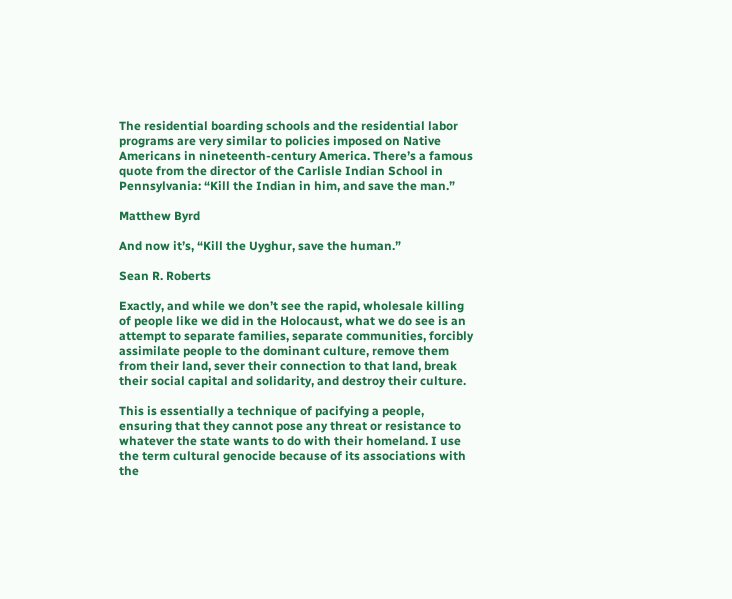The residential boarding schools and the residential labor programs are very similar to policies imposed on Native Americans in nineteenth-century America. There’s a famous quote from the director of the Carlisle Indian School in Pennsylvania: “Kill the Indian in him, and save the man.”

Matthew Byrd

And now it’s, “Kill the Uyghur, save the human.”

Sean R. Roberts

Exactly, and while we don’t see the rapid, wholesale killing of people like we did in the Holocaust, what we do see is an attempt to separate families, separate communities, forcibly assimilate people to the dominant culture, remove them from their land, sever their connection to that land, break their social capital and solidarity, and destroy their culture.

This is essentially a technique of pacifying a people, ensuring that they cannot pose any threat or resistance to whatever the state wants to do with their homeland. I use the term cultural genocide because of its associations with the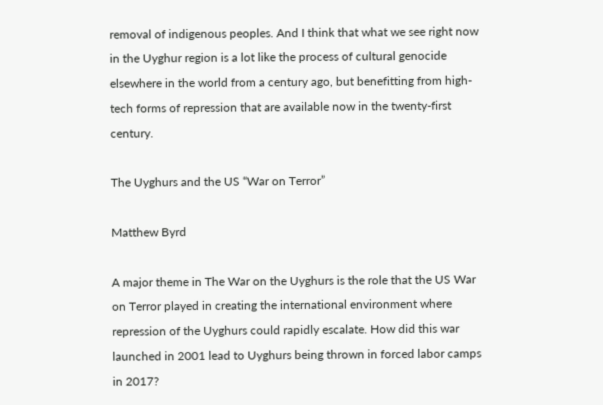removal of indigenous peoples. And I think that what we see right now in the Uyghur region is a lot like the process of cultural genocide elsewhere in the world from a century ago, but benefitting from high-tech forms of repression that are available now in the twenty-first century.

The Uyghurs and the US “War on Terror”

Matthew Byrd

A major theme in The War on the Uyghurs is the role that the US War on Terror played in creating the international environment where repression of the Uyghurs could rapidly escalate. How did this war launched in 2001 lead to Uyghurs being thrown in forced labor camps in 2017?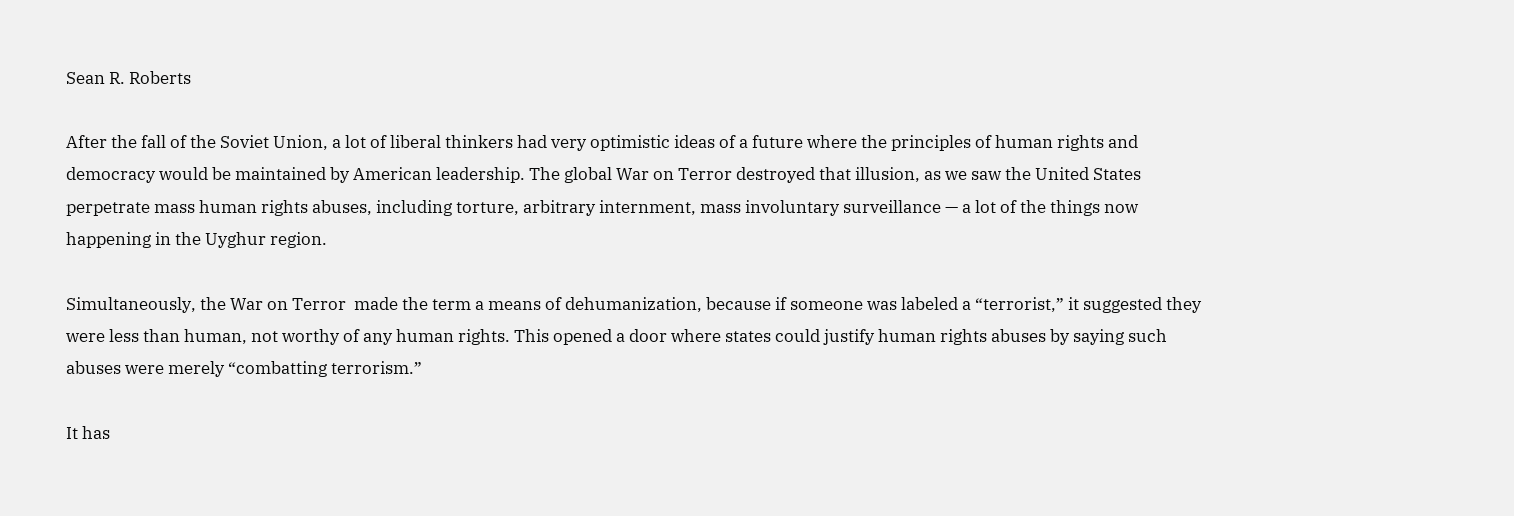Sean R. Roberts

After the fall of the Soviet Union, a lot of liberal thinkers had very optimistic ideas of a future where the principles of human rights and democracy would be maintained by American leadership. The global War on Terror destroyed that illusion, as we saw the United States perpetrate mass human rights abuses, including torture, arbitrary internment, mass involuntary surveillance — a lot of the things now happening in the Uyghur region.

Simultaneously, the War on Terror  made the term a means of dehumanization, because if someone was labeled a “terrorist,” it suggested they were less than human, not worthy of any human rights. This opened a door where states could justify human rights abuses by saying such abuses were merely “combatting terrorism.”

It has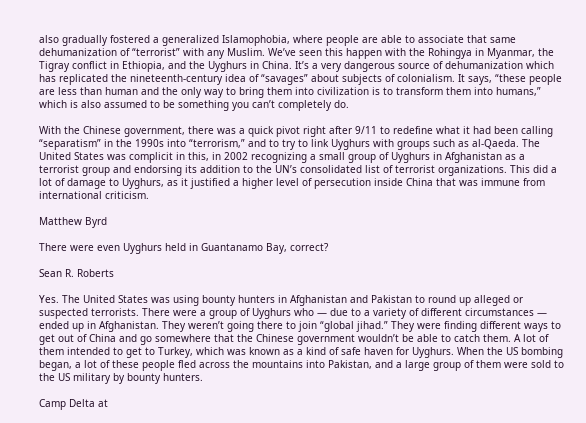also gradually fostered a generalized Islamophobia, where people are able to associate that same dehumanization of “terrorist” with any Muslim. We’ve seen this happen with the Rohingya in Myanmar, the Tigray conflict in Ethiopia, and the Uyghurs in China. It’s a very dangerous source of dehumanization which has replicated the nineteenth-century idea of “savages” about subjects of colonialism. It says, “these people are less than human and the only way to bring them into civilization is to transform them into humans,” which is also assumed to be something you can’t completely do.

With the Chinese government, there was a quick pivot right after 9/11 to redefine what it had been calling “separatism” in the 1990s into “terrorism,” and to try to link Uyghurs with groups such as al-Qaeda. The United States was complicit in this, in 2002 recognizing a small group of Uyghurs in Afghanistan as a terrorist group and endorsing its addition to the UN’s consolidated list of terrorist organizations. This did a lot of damage to Uyghurs, as it justified a higher level of persecution inside China that was immune from international criticism.

Matthew Byrd

There were even Uyghurs held in Guantanamo Bay, correct?

Sean R. Roberts

Yes. The United States was using bounty hunters in Afghanistan and Pakistan to round up alleged or suspected terrorists. There were a group of Uyghurs who — due to a variety of different circumstances — ended up in Afghanistan. They weren’t going there to join “global jihad.” They were finding different ways to get out of China and go somewhere that the Chinese government wouldn’t be able to catch them. A lot of them intended to get to Turkey, which was known as a kind of safe haven for Uyghurs. When the US bombing began, a lot of these people fled across the mountains into Pakistan, and a large group of them were sold to the US military by bounty hunters.

Camp Delta at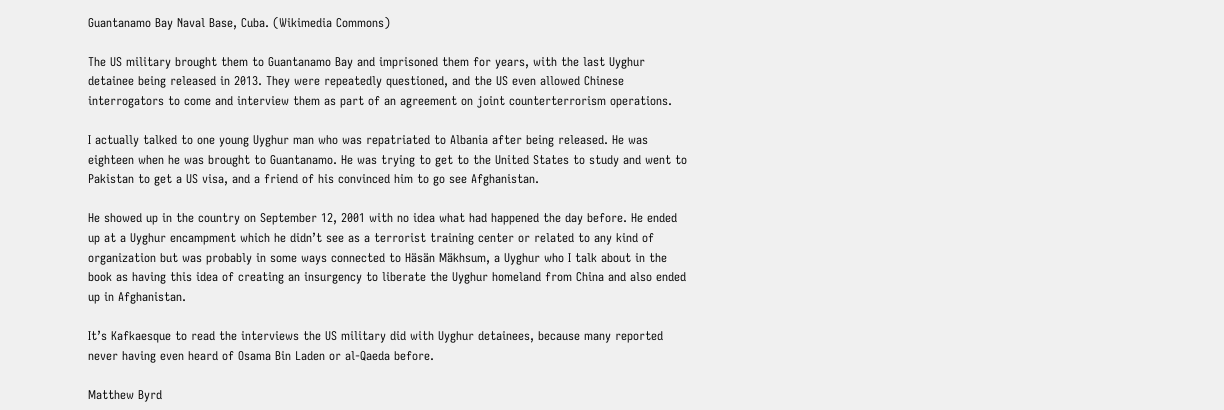Guantanamo Bay Naval Base, Cuba. (Wikimedia Commons)

The US military brought them to Guantanamo Bay and imprisoned them for years, with the last Uyghur detainee being released in 2013. They were repeatedly questioned, and the US even allowed Chinese interrogators to come and interview them as part of an agreement on joint counterterrorism operations.

I actually talked to one young Uyghur man who was repatriated to Albania after being released. He was eighteen when he was brought to Guantanamo. He was trying to get to the United States to study and went to Pakistan to get a US visa, and a friend of his convinced him to go see Afghanistan.

He showed up in the country on September 12, 2001 with no idea what had happened the day before. He ended up at a Uyghur encampment which he didn’t see as a terrorist training center or related to any kind of organization but was probably in some ways connected to Häsän Mäkhsum, a Uyghur who I talk about in the book as having this idea of creating an insurgency to liberate the Uyghur homeland from China and also ended up in Afghanistan.

It’s Kafkaesque to read the interviews the US military did with Uyghur detainees, because many reported never having even heard of Osama Bin Laden or al-Qaeda before.

Matthew Byrd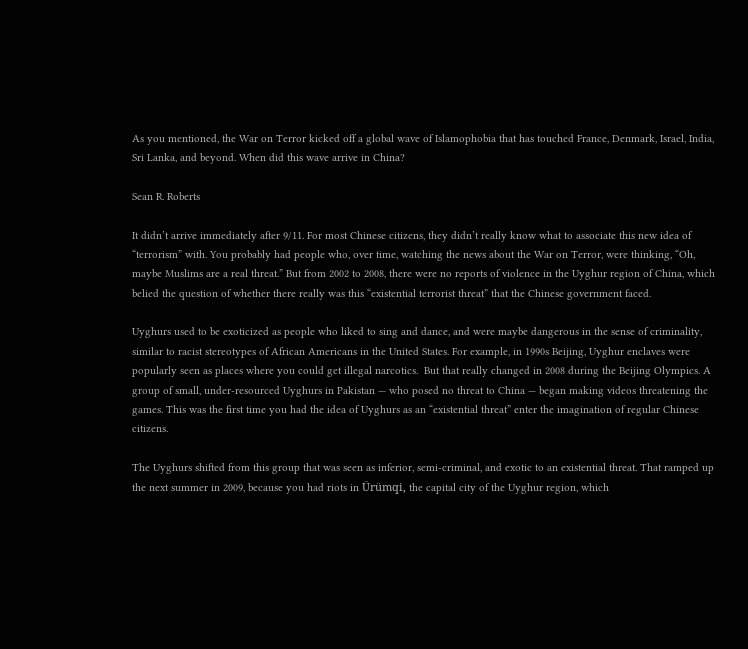As you mentioned, the War on Terror kicked off a global wave of Islamophobia that has touched France, Denmark, Israel, India, Sri Lanka, and beyond. When did this wave arrive in China?

Sean R. Roberts

It didn’t arrive immediately after 9/11. For most Chinese citizens, they didn’t really know what to associate this new idea of “terrorism” with. You probably had people who, over time, watching the news about the War on Terror, were thinking, “Oh, maybe Muslims are a real threat.” But from 2002 to 2008, there were no reports of violence in the Uyghur region of China, which belied the question of whether there really was this “existential terrorist threat” that the Chinese government faced.

Uyghurs used to be exoticized as people who liked to sing and dance, and were maybe dangerous in the sense of criminality, similar to racist stereotypes of African Americans in the United States. For example, in 1990s Beijing, Uyghur enclaves were popularly seen as places where you could get illegal narcotics.  But that really changed in 2008 during the Beijing Olympics. A group of small, under-resourced Uyghurs in Pakistan — who posed no threat to China — began making videos threatening the games. This was the first time you had the idea of Uyghurs as an “existential threat” enter the imagination of regular Chinese citizens.

The Uyghurs shifted from this group that was seen as inferior, semi-criminal, and exotic to an existential threat. That ramped up the next summer in 2009, because you had riots in Ürümqi, the capital city of the Uyghur region, which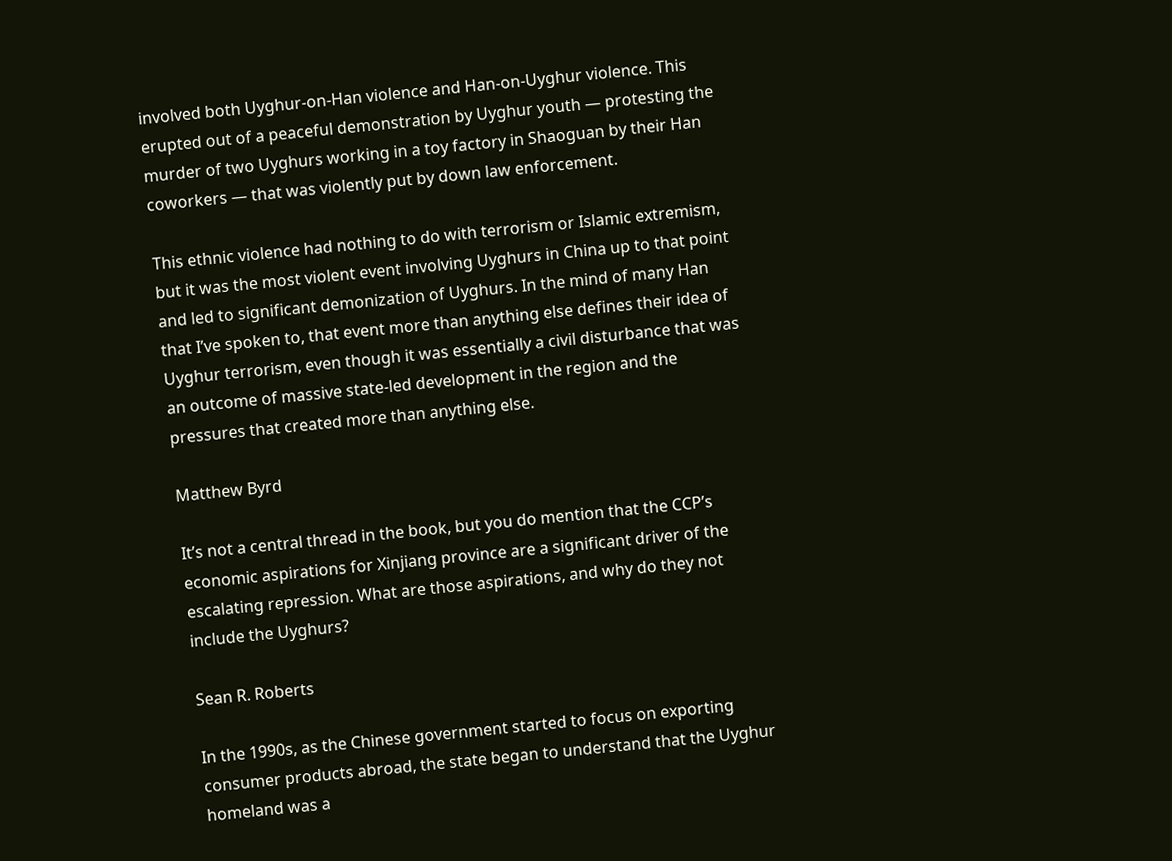involved both Uyghur-on-Han violence and Han-on-Uyghur violence. This erupted out of a peaceful demonstration by Uyghur youth — protesting the murder of two Uyghurs working in a toy factory in Shaoguan by their Han coworkers — that was violently put by down law enforcement.

This ethnic violence had nothing to do with terrorism or Islamic extremism, but it was the most violent event involving Uyghurs in China up to that point and led to significant demonization of Uyghurs. In the mind of many Han that I’ve spoken to, that event more than anything else defines their idea of Uyghur terrorism, even though it was essentially a civil disturbance that was an outcome of massive state-led development in the region and the pressures that created more than anything else.

Matthew Byrd

It’s not a central thread in the book, but you do mention that the CCP’s economic aspirations for Xinjiang province are a significant driver of the escalating repression. What are those aspirations, and why do they not include the Uyghurs?

Sean R. Roberts

In the 1990s, as the Chinese government started to focus on exporting consumer products abroad, the state began to understand that the Uyghur homeland was a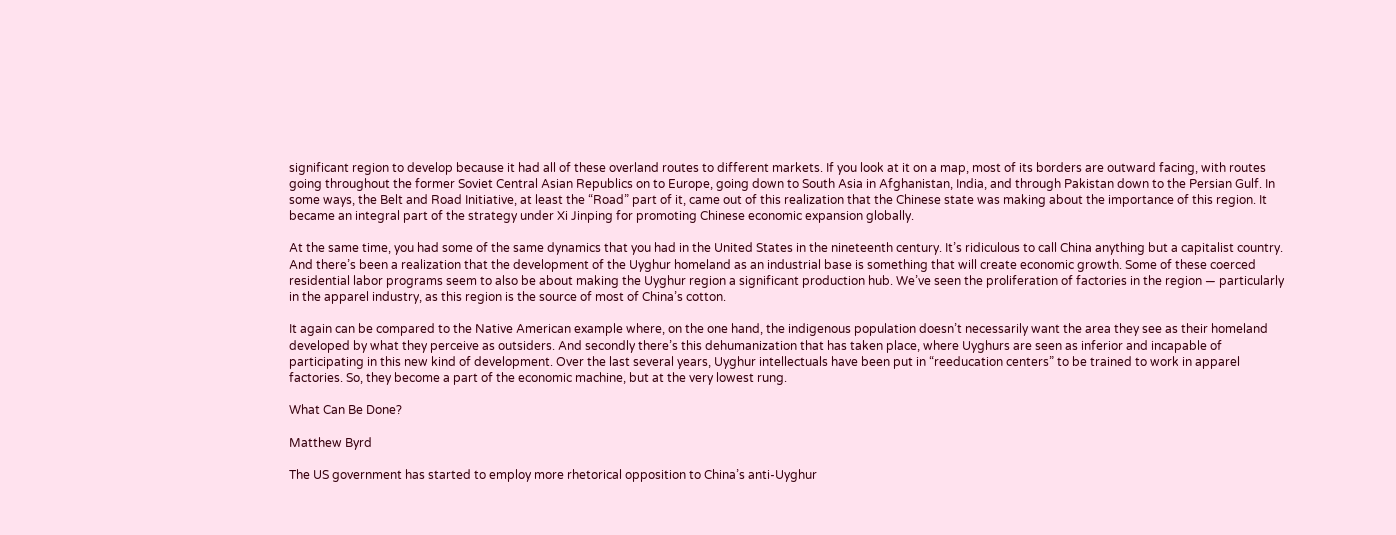significant region to develop because it had all of these overland routes to different markets. If you look at it on a map, most of its borders are outward facing, with routes going throughout the former Soviet Central Asian Republics on to Europe, going down to South Asia in Afghanistan, India, and through Pakistan down to the Persian Gulf. In some ways, the Belt and Road Initiative, at least the “Road” part of it, came out of this realization that the Chinese state was making about the importance of this region. It became an integral part of the strategy under Xi Jinping for promoting Chinese economic expansion globally.

At the same time, you had some of the same dynamics that you had in the United States in the nineteenth century. It’s ridiculous to call China anything but a capitalist country. And there’s been a realization that the development of the Uyghur homeland as an industrial base is something that will create economic growth. Some of these coerced residential labor programs seem to also be about making the Uyghur region a significant production hub. We’ve seen the proliferation of factories in the region — particularly in the apparel industry, as this region is the source of most of China’s cotton.

It again can be compared to the Native American example where, on the one hand, the indigenous population doesn’t necessarily want the area they see as their homeland developed by what they perceive as outsiders. And secondly there’s this dehumanization that has taken place, where Uyghurs are seen as inferior and incapable of participating in this new kind of development. Over the last several years, Uyghur intellectuals have been put in “reeducation centers” to be trained to work in apparel factories. So, they become a part of the economic machine, but at the very lowest rung.

What Can Be Done?

Matthew Byrd

The US government has started to employ more rhetorical opposition to China’s anti-Uyghur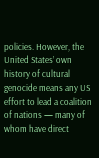policies. However, the United States’ own history of cultural genocide means any US effort to lead a coalition of nations — many of whom have direct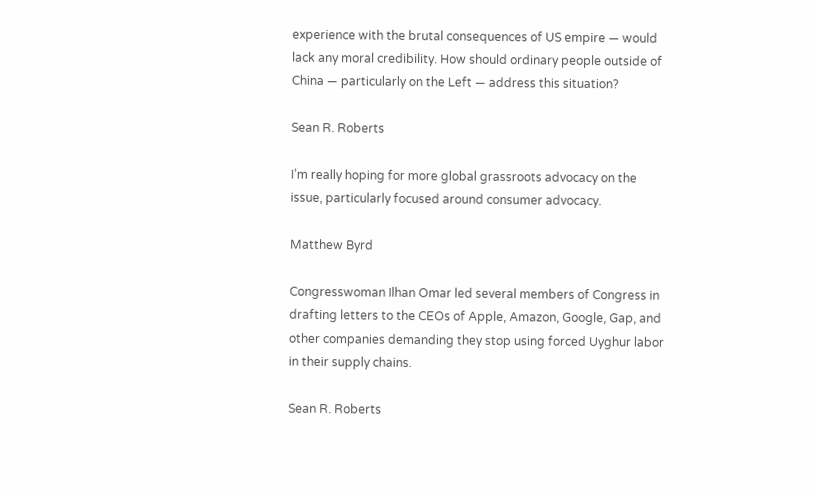experience with the brutal consequences of US empire — would lack any moral credibility. How should ordinary people outside of China — particularly on the Left — address this situation?

Sean R. Roberts

I’m really hoping for more global grassroots advocacy on the issue, particularly focused around consumer advocacy.

Matthew Byrd

Congresswoman Ilhan Omar led several members of Congress in drafting letters to the CEOs of Apple, Amazon, Google, Gap, and other companies demanding they stop using forced Uyghur labor in their supply chains.

Sean R. Roberts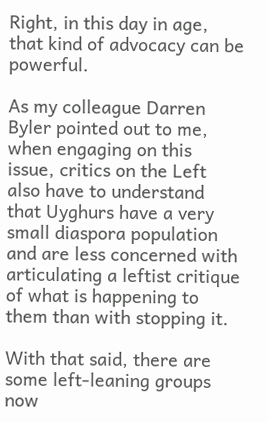Right, in this day in age, that kind of advocacy can be powerful.

As my colleague Darren Byler pointed out to me, when engaging on this issue, critics on the Left also have to understand that Uyghurs have a very small diaspora population and are less concerned with articulating a leftist critique of what is happening to them than with stopping it.

With that said, there are some left-leaning groups now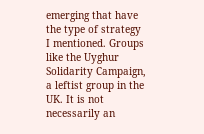emerging that have the type of strategy I mentioned. Groups like the Uyghur Solidarity Campaign, a leftist group in the UK. It is not necessarily an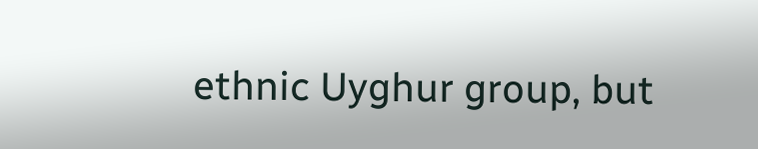ethnic Uyghur group, but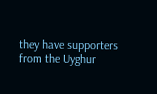they have supporters from the Uyghur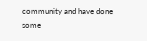community and have done some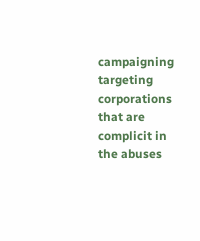campaigning targeting corporations that are complicit in the abuses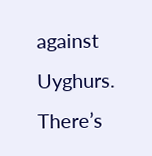against Uyghurs. There’s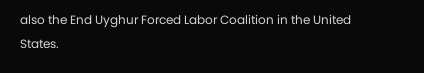also the End Uyghur Forced Labor Coalition in the United States.